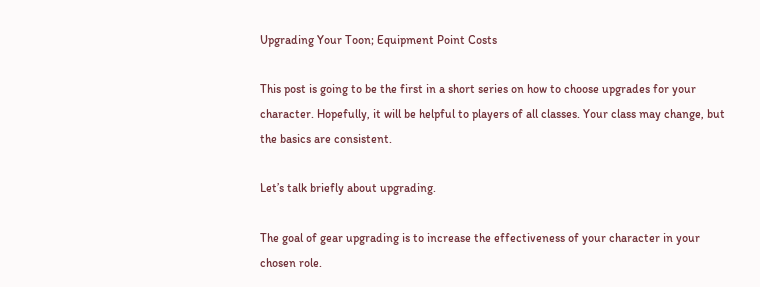Upgrading Your Toon; Equipment Point Costs

This post is going to be the first in a short series on how to choose upgrades for your character. Hopefully, it will be helpful to players of all classes. Your class may change, but the basics are consistent.

Let’s talk briefly about upgrading.

The goal of gear upgrading is to increase the effectiveness of your character in your chosen role.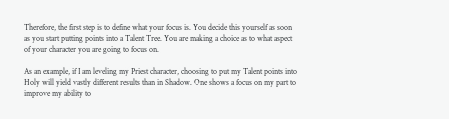Therefore, the first step is to define what your focus is. You decide this yourself as soon as you start putting points into a Talent Tree. You are making a choice as to what aspect of your character you are going to focus on.

As an example, if I am leveling my Priest character, choosing to put my Talent points into Holy will yield vastly different results than in Shadow. One shows a focus on my part to improve my ability to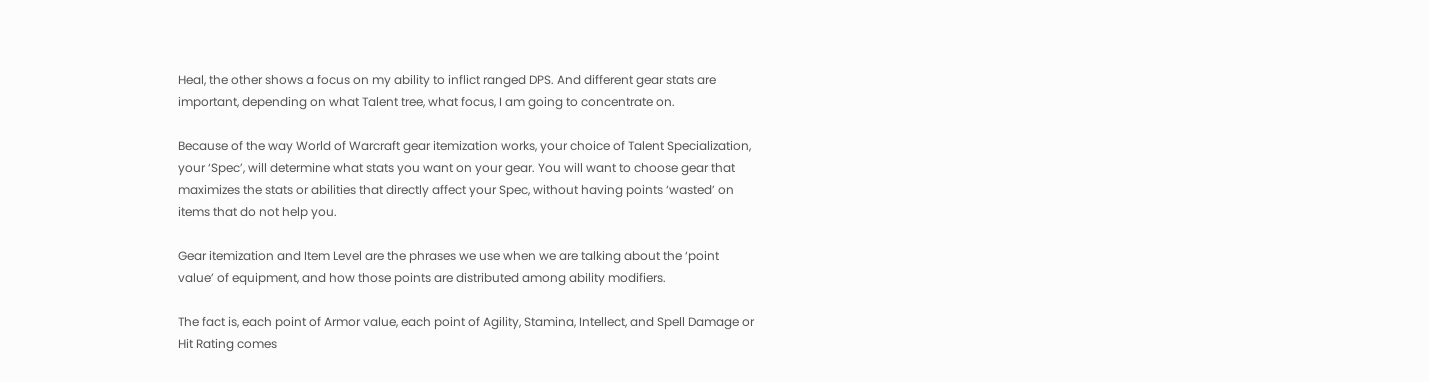Heal, the other shows a focus on my ability to inflict ranged DPS. And different gear stats are important, depending on what Talent tree, what focus, I am going to concentrate on.

Because of the way World of Warcraft gear itemization works, your choice of Talent Specialization, your ‘Spec’, will determine what stats you want on your gear. You will want to choose gear that maximizes the stats or abilities that directly affect your Spec, without having points ‘wasted’ on items that do not help you.

Gear itemization and Item Level are the phrases we use when we are talking about the ‘point value’ of equipment, and how those points are distributed among ability modifiers.

The fact is, each point of Armor value, each point of Agility, Stamina, Intellect, and Spell Damage or Hit Rating comes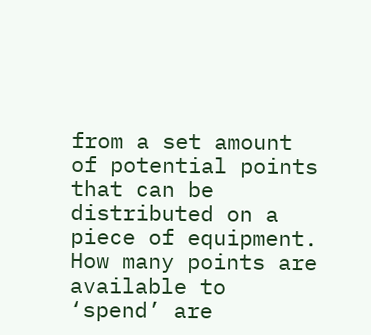from a set amount of potential points that can be distributed on a piece of equipment. How many points are available to ‘spend’ are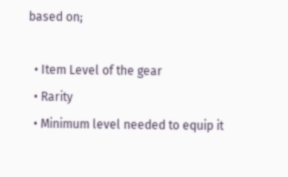based on;

  • Item Level of the gear
  • Rarity
  • Minimum level needed to equip it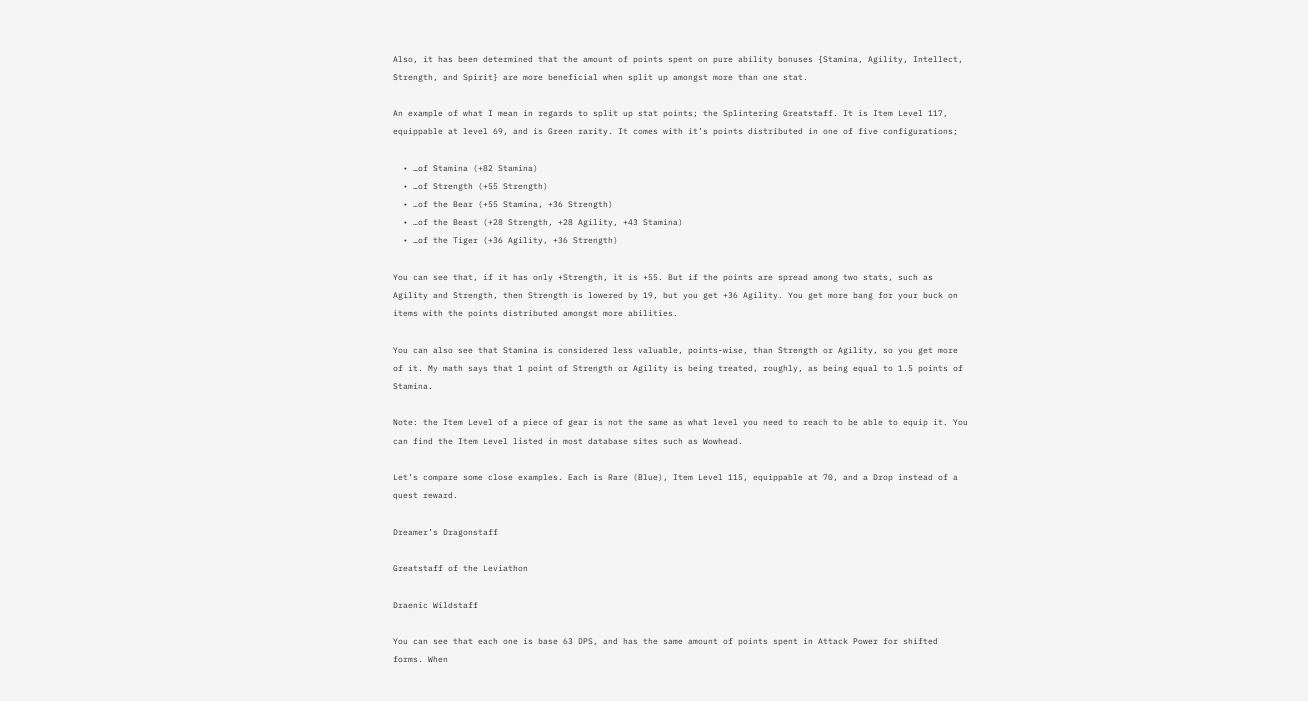Also, it has been determined that the amount of points spent on pure ability bonuses {Stamina, Agility, Intellect, Strength, and Spirit} are more beneficial when split up amongst more than one stat.

An example of what I mean in regards to split up stat points; the Splintering Greatstaff. It is Item Level 117, equippable at level 69, and is Green rarity. It comes with it’s points distributed in one of five configurations;

  • …of Stamina (+82 Stamina)
  • …of Strength (+55 Strength)
  • …of the Bear (+55 Stamina, +36 Strength)
  • …of the Beast (+28 Strength, +28 Agility, +43 Stamina)
  • …of the Tiger (+36 Agility, +36 Strength)

You can see that, if it has only +Strength, it is +55. But if the points are spread among two stats, such as Agility and Strength, then Strength is lowered by 19, but you get +36 Agility. You get more bang for your buck on items with the points distributed amongst more abilities.

You can also see that Stamina is considered less valuable, points-wise, than Strength or Agility, so you get more of it. My math says that 1 point of Strength or Agility is being treated, roughly, as being equal to 1.5 points of Stamina.

Note: the Item Level of a piece of gear is not the same as what level you need to reach to be able to equip it. You can find the Item Level listed in most database sites such as Wowhead.

Let’s compare some close examples. Each is Rare (Blue), Item Level 115, equippable at 70, and a Drop instead of a quest reward.

Dreamer’s Dragonstaff

Greatstaff of the Leviathon

Draenic Wildstaff

You can see that each one is base 63 DPS, and has the same amount of points spent in Attack Power for shifted forms. When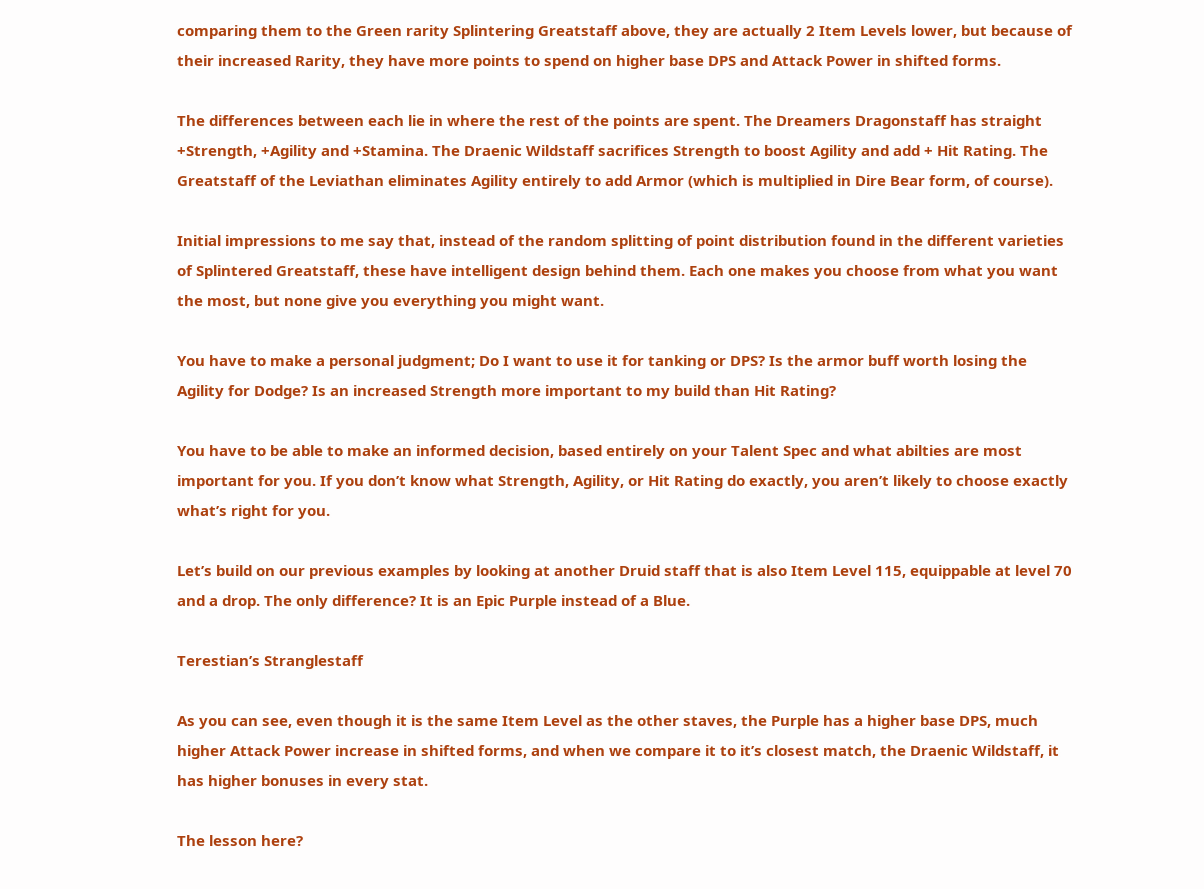comparing them to the Green rarity Splintering Greatstaff above, they are actually 2 Item Levels lower, but because of their increased Rarity, they have more points to spend on higher base DPS and Attack Power in shifted forms.

The differences between each lie in where the rest of the points are spent. The Dreamers Dragonstaff has straight +Strength, +Agility and +Stamina. The Draenic Wildstaff sacrifices Strength to boost Agility and add + Hit Rating. The Greatstaff of the Leviathan eliminates Agility entirely to add Armor (which is multiplied in Dire Bear form, of course).

Initial impressions to me say that, instead of the random splitting of point distribution found in the different varieties of Splintered Greatstaff, these have intelligent design behind them. Each one makes you choose from what you want the most, but none give you everything you might want.

You have to make a personal judgment; Do I want to use it for tanking or DPS? Is the armor buff worth losing the Agility for Dodge? Is an increased Strength more important to my build than Hit Rating?

You have to be able to make an informed decision, based entirely on your Talent Spec and what abilties are most important for you. If you don’t know what Strength, Agility, or Hit Rating do exactly, you aren’t likely to choose exactly what’s right for you.

Let’s build on our previous examples by looking at another Druid staff that is also Item Level 115, equippable at level 70 and a drop. The only difference? It is an Epic Purple instead of a Blue.

Terestian’s Stranglestaff

As you can see, even though it is the same Item Level as the other staves, the Purple has a higher base DPS, much higher Attack Power increase in shifted forms, and when we compare it to it’s closest match, the Draenic Wildstaff, it has higher bonuses in every stat.

The lesson here?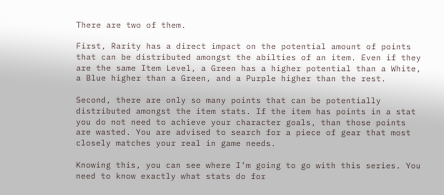There are two of them.

First, Rarity has a direct impact on the potential amount of points that can be distributed amongst the abilties of an item. Even if they are the same Item Level, a Green has a higher potential than a White, a Blue higher than a Green, and a Purple higher than the rest.

Second, there are only so many points that can be potentially distributed amongst the item stats. If the item has points in a stat you do not need to achieve your character goals, than those points are wasted. You are advised to search for a piece of gear that most closely matches your real in game needs.

Knowing this, you can see where I’m going to go with this series. You need to know exactly what stats do for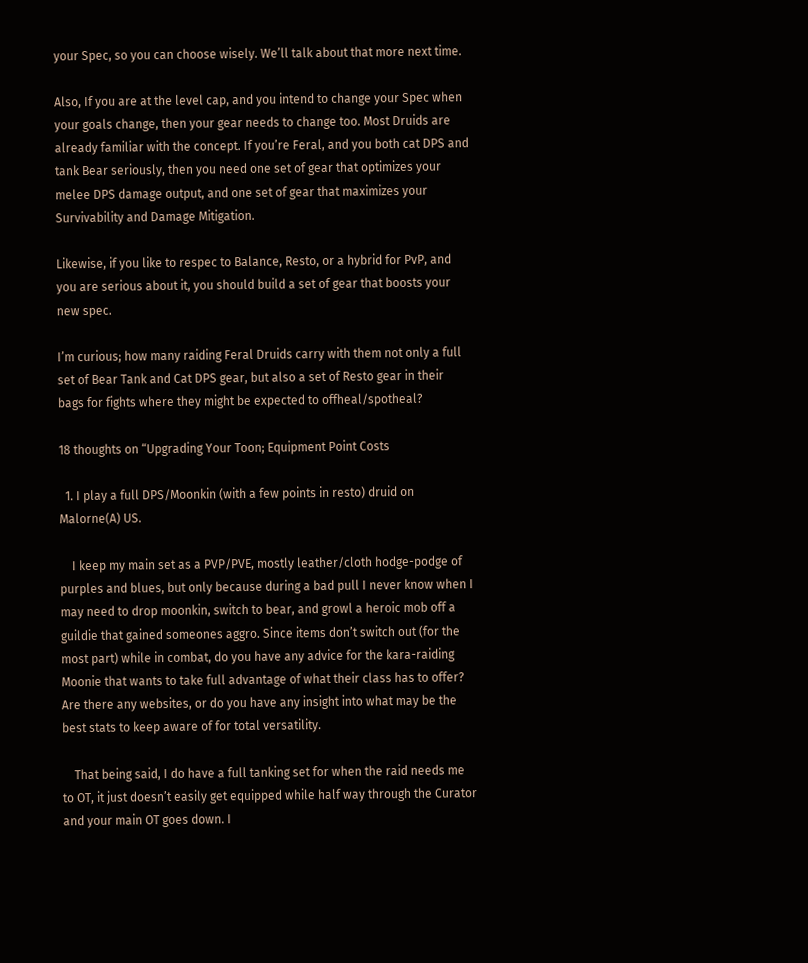your Spec, so you can choose wisely. We’ll talk about that more next time.

Also, If you are at the level cap, and you intend to change your Spec when your goals change, then your gear needs to change too. Most Druids are already familiar with the concept. If you’re Feral, and you both cat DPS and tank Bear seriously, then you need one set of gear that optimizes your melee DPS damage output, and one set of gear that maximizes your Survivability and Damage Mitigation.

Likewise, if you like to respec to Balance, Resto, or a hybrid for PvP, and you are serious about it, you should build a set of gear that boosts your new spec.

I’m curious; how many raiding Feral Druids carry with them not only a full set of Bear Tank and Cat DPS gear, but also a set of Resto gear in their bags for fights where they might be expected to offheal/spotheal?

18 thoughts on “Upgrading Your Toon; Equipment Point Costs

  1. I play a full DPS/Moonkin (with a few points in resto) druid on Malorne(A) US.

    I keep my main set as a PVP/PVE, mostly leather/cloth hodge-podge of purples and blues, but only because during a bad pull I never know when I may need to drop moonkin, switch to bear, and growl a heroic mob off a guildie that gained someones aggro. Since items don’t switch out (for the most part) while in combat, do you have any advice for the kara-raiding Moonie that wants to take full advantage of what their class has to offer? Are there any websites, or do you have any insight into what may be the best stats to keep aware of for total versatility.

    That being said, I do have a full tanking set for when the raid needs me to OT, it just doesn’t easily get equipped while half way through the Curator and your main OT goes down. I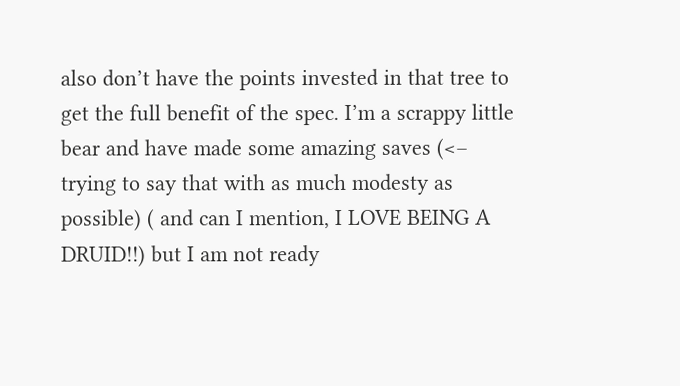also don’t have the points invested in that tree to get the full benefit of the spec. I’m a scrappy little bear and have made some amazing saves (<– trying to say that with as much modesty as possible) ( and can I mention, I LOVE BEING A DRUID!!) but I am not ready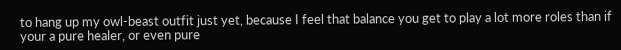to hang up my owl-beast outfit just yet, because I feel that balance you get to play a lot more roles than if your a pure healer, or even pure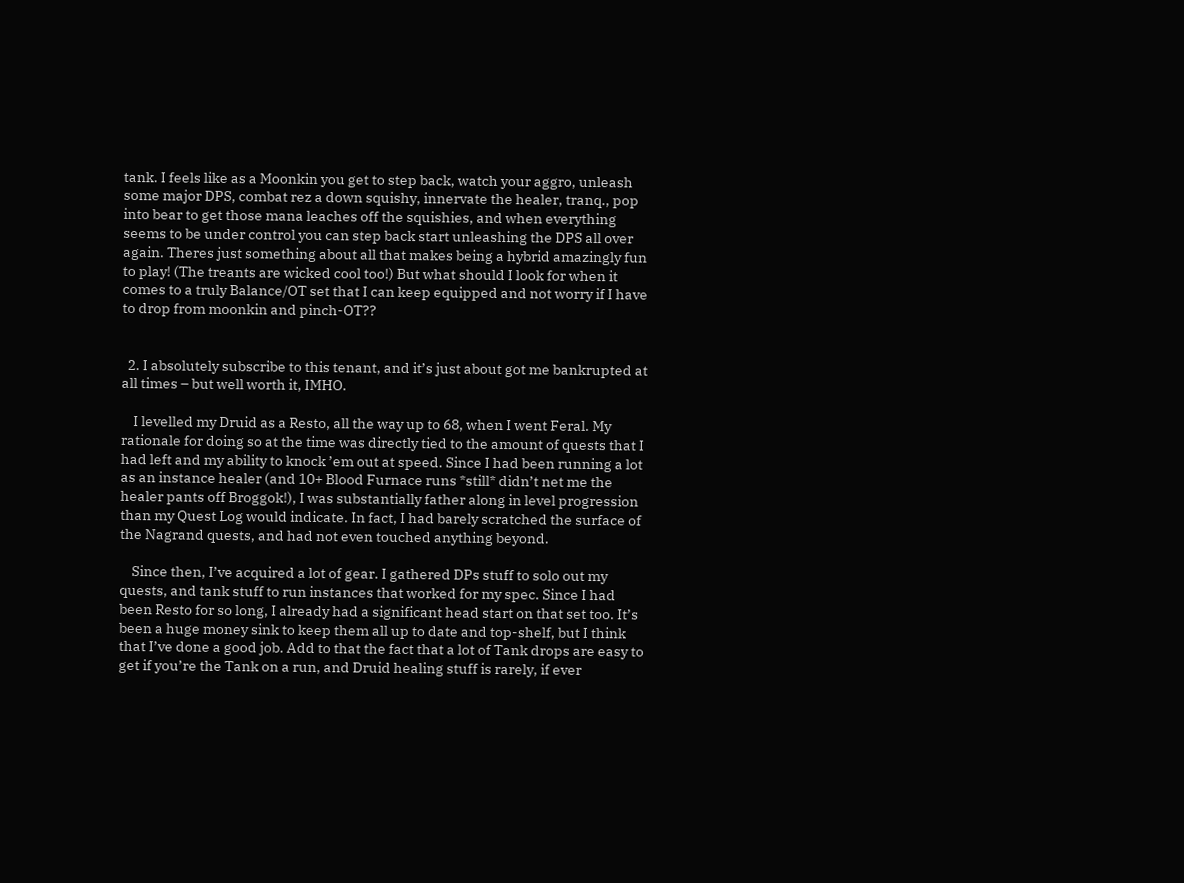tank. I feels like as a Moonkin you get to step back, watch your aggro, unleash some major DPS, combat rez a down squishy, innervate the healer, tranq., pop into bear to get those mana leaches off the squishies, and when everything seems to be under control you can step back start unleashing the DPS all over again. Theres just something about all that makes being a hybrid amazingly fun to play! (The treants are wicked cool too!) But what should I look for when it comes to a truly Balance/OT set that I can keep equipped and not worry if I have to drop from moonkin and pinch-OT??


  2. I absolutely subscribe to this tenant, and it’s just about got me bankrupted at all times – but well worth it, IMHO.

    I levelled my Druid as a Resto, all the way up to 68, when I went Feral. My rationale for doing so at the time was directly tied to the amount of quests that I had left and my ability to knock ’em out at speed. Since I had been running a lot as an instance healer (and 10+ Blood Furnace runs *still* didn’t net me the healer pants off Broggok!), I was substantially father along in level progression than my Quest Log would indicate. In fact, I had barely scratched the surface of the Nagrand quests, and had not even touched anything beyond.

    Since then, I’ve acquired a lot of gear. I gathered DPs stuff to solo out my quests, and tank stuff to run instances that worked for my spec. Since I had been Resto for so long, I already had a significant head start on that set too. It’s been a huge money sink to keep them all up to date and top-shelf, but I think that I’ve done a good job. Add to that the fact that a lot of Tank drops are easy to get if you’re the Tank on a run, and Druid healing stuff is rarely, if ever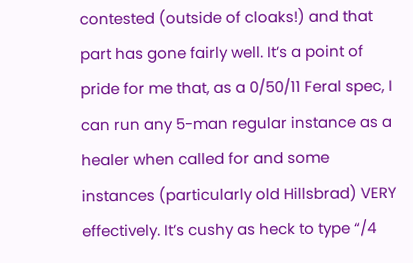contested (outside of cloaks!) and that part has gone fairly well. It’s a point of pride for me that, as a 0/50/11 Feral spec, I can run any 5-man regular instance as a healer when called for and some instances (particularly old Hillsbrad) VERY effectively. It’s cushy as heck to type “/4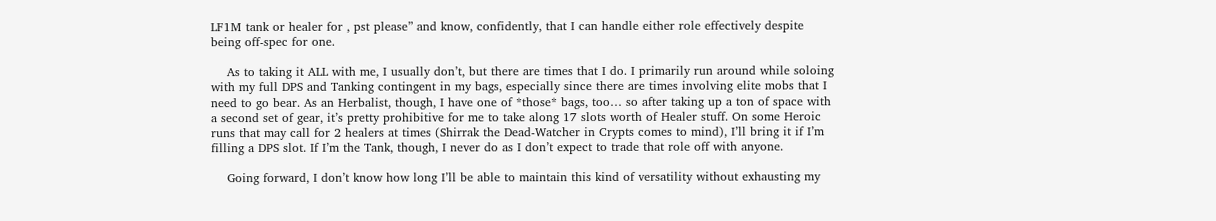LF1M tank or healer for , pst please” and know, confidently, that I can handle either role effectively despite being off-spec for one.

    As to taking it ALL with me, I usually don’t, but there are times that I do. I primarily run around while soloing with my full DPS and Tanking contingent in my bags, especially since there are times involving elite mobs that I need to go bear. As an Herbalist, though, I have one of *those* bags, too… so after taking up a ton of space with a second set of gear, it’s pretty prohibitive for me to take along 17 slots worth of Healer stuff. On some Heroic runs that may call for 2 healers at times (Shirrak the Dead-Watcher in Crypts comes to mind), I’ll bring it if I’m filling a DPS slot. If I’m the Tank, though, I never do as I don’t expect to trade that role off with anyone.

    Going forward, I don’t know how long I’ll be able to maintain this kind of versatility without exhausting my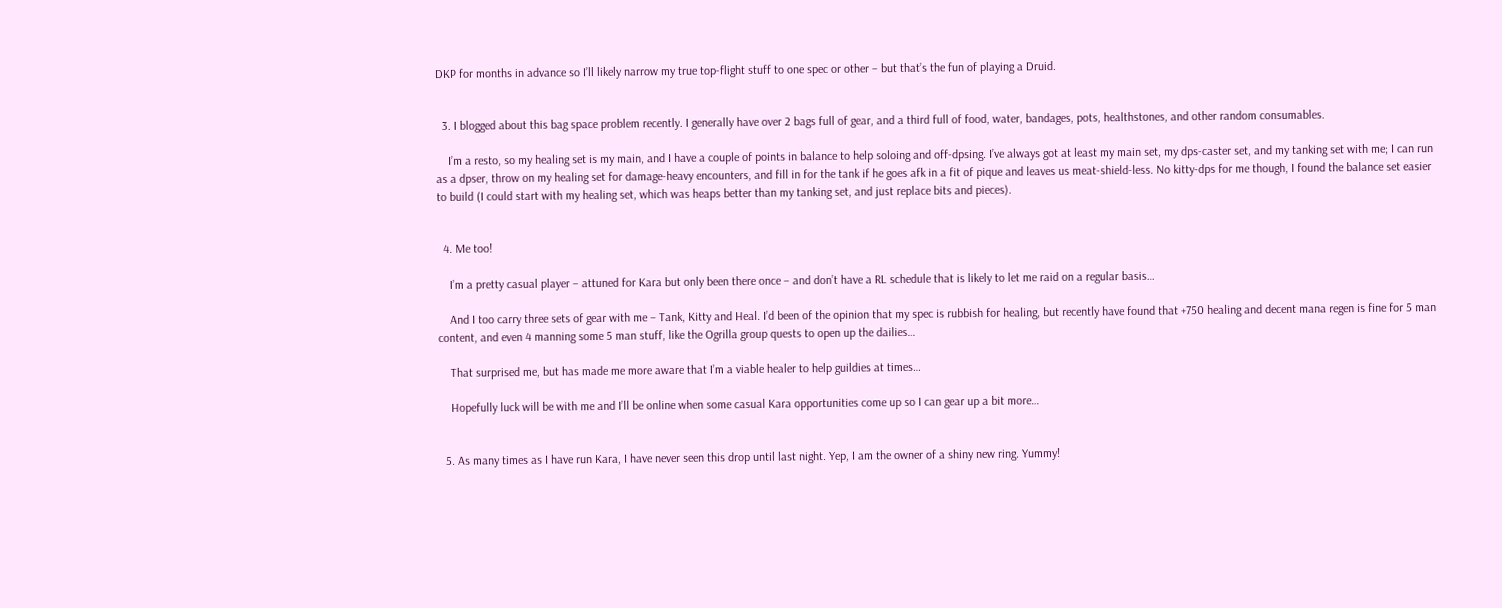DKP for months in advance so I’ll likely narrow my true top-flight stuff to one spec or other – but that’s the fun of playing a Druid.


  3. I blogged about this bag space problem recently. I generally have over 2 bags full of gear, and a third full of food, water, bandages, pots, healthstones, and other random consumables.

    I’m a resto, so my healing set is my main, and I have a couple of points in balance to help soloing and off-dpsing. I’ve always got at least my main set, my dps-caster set, and my tanking set with me; I can run as a dpser, throw on my healing set for damage-heavy encounters, and fill in for the tank if he goes afk in a fit of pique and leaves us meat-shield-less. No kitty-dps for me though, I found the balance set easier to build (I could start with my healing set, which was heaps better than my tanking set, and just replace bits and pieces).


  4. Me too!

    I’m a pretty casual player – attuned for Kara but only been there once – and don’t have a RL schedule that is likely to let me raid on a regular basis…

    And I too carry three sets of gear with me – Tank, Kitty and Heal. I’d been of the opinion that my spec is rubbish for healing, but recently have found that +750 healing and decent mana regen is fine for 5 man content, and even 4 manning some 5 man stuff, like the Ogrilla group quests to open up the dailies…

    That surprised me, but has made me more aware that I’m a viable healer to help guildies at times…

    Hopefully luck will be with me and I’ll be online when some casual Kara opportunities come up so I can gear up a bit more…


  5. As many times as I have run Kara, I have never seen this drop until last night. Yep, I am the owner of a shiny new ring. Yummy!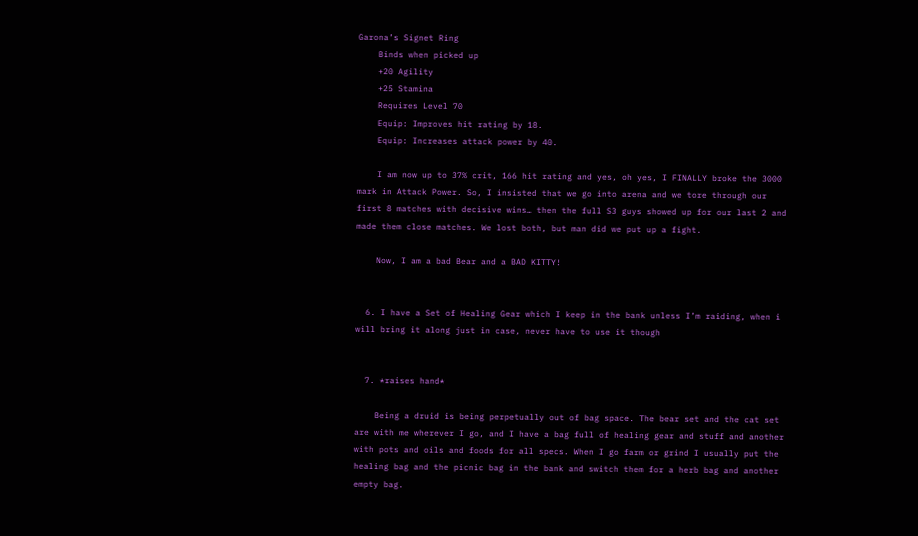Garona’s Signet Ring
    Binds when picked up
    +20 Agility
    +25 Stamina
    Requires Level 70
    Equip: Improves hit rating by 18.
    Equip: Increases attack power by 40.

    I am now up to 37% crit, 166 hit rating and yes, oh yes, I FINALLY broke the 3000 mark in Attack Power. So, I insisted that we go into arena and we tore through our first 8 matches with decisive wins… then the full S3 guys showed up for our last 2 and made them close matches. We lost both, but man did we put up a fight.

    Now, I am a bad Bear and a BAD KITTY!


  6. I have a Set of Healing Gear which I keep in the bank unless I’m raiding, when i will bring it along just in case, never have to use it though


  7. *raises hand*

    Being a druid is being perpetually out of bag space. The bear set and the cat set are with me wherever I go, and I have a bag full of healing gear and stuff and another with pots and oils and foods for all specs. When I go farm or grind I usually put the healing bag and the picnic bag in the bank and switch them for a herb bag and another empty bag.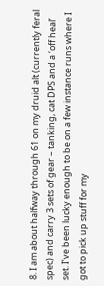8. I am about halfway through 61 on my druid alt (currently feral spec) and carry 3 sets of gear – tanking, cat DPS and a ‘off heal’ set. I’ve been lucky enough to be on a few instance runs where I got to pick up stuff for my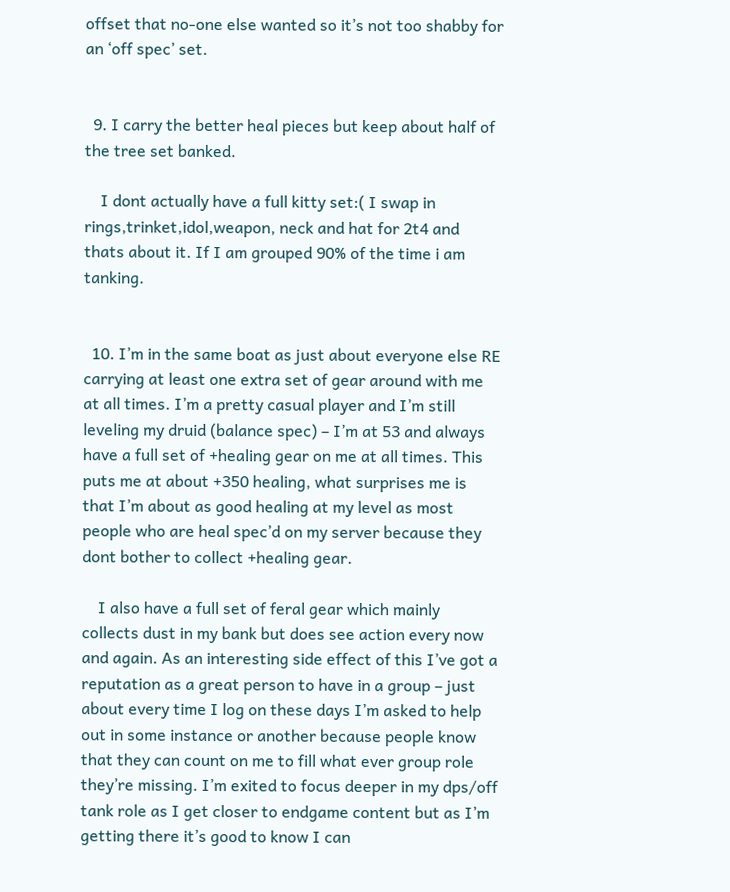offset that no-one else wanted so it’s not too shabby for an ‘off spec’ set.


  9. I carry the better heal pieces but keep about half of the tree set banked.

    I dont actually have a full kitty set:( I swap in rings,trinket,idol,weapon, neck and hat for 2t4 and thats about it. If I am grouped 90% of the time i am tanking.


  10. I’m in the same boat as just about everyone else RE carrying at least one extra set of gear around with me at all times. I’m a pretty casual player and I’m still leveling my druid (balance spec) – I’m at 53 and always have a full set of +healing gear on me at all times. This puts me at about +350 healing, what surprises me is that I’m about as good healing at my level as most people who are heal spec’d on my server because they dont bother to collect +healing gear.

    I also have a full set of feral gear which mainly collects dust in my bank but does see action every now and again. As an interesting side effect of this I’ve got a reputation as a great person to have in a group – just about every time I log on these days I’m asked to help out in some instance or another because people know that they can count on me to fill what ever group role they’re missing. I’m exited to focus deeper in my dps/off tank role as I get closer to endgame content but as I’m getting there it’s good to know I can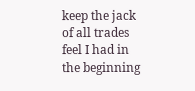keep the jack of all trades feel I had in the beginning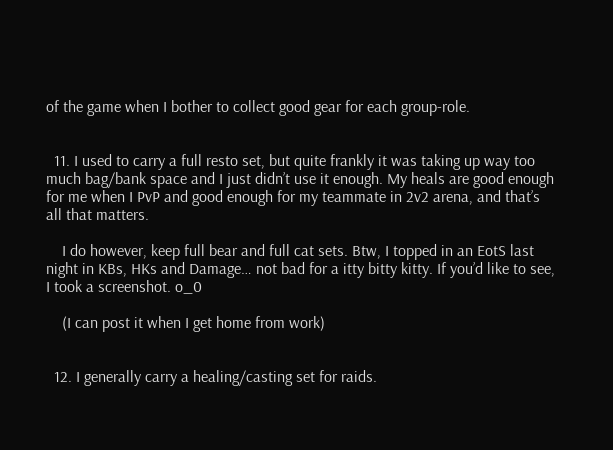of the game when I bother to collect good gear for each group-role.


  11. I used to carry a full resto set, but quite frankly it was taking up way too much bag/bank space and I just didn’t use it enough. My heals are good enough for me when I PvP and good enough for my teammate in 2v2 arena, and that’s all that matters.

    I do however, keep full bear and full cat sets. Btw, I topped in an EotS last night in KBs, HKs and Damage… not bad for a itty bitty kitty. If you’d like to see, I took a screenshot. o_0

    (I can post it when I get home from work)


  12. I generally carry a healing/casting set for raids.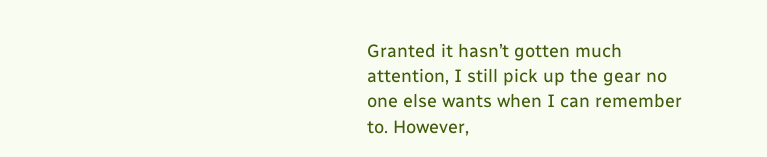Granted it hasn’t gotten much attention, I still pick up the gear no one else wants when I can remember to. However,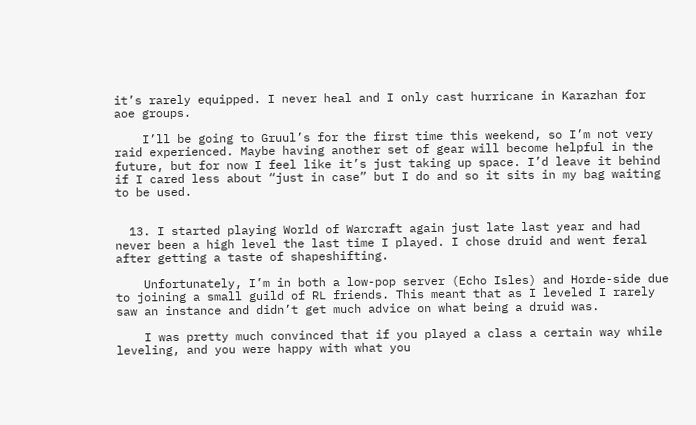it’s rarely equipped. I never heal and I only cast hurricane in Karazhan for aoe groups.

    I’ll be going to Gruul’s for the first time this weekend, so I’m not very raid experienced. Maybe having another set of gear will become helpful in the future, but for now I feel like it’s just taking up space. I’d leave it behind if I cared less about “just in case” but I do and so it sits in my bag waiting to be used.


  13. I started playing World of Warcraft again just late last year and had never been a high level the last time I played. I chose druid and went feral after getting a taste of shapeshifting.

    Unfortunately, I’m in both a low-pop server (Echo Isles) and Horde-side due to joining a small guild of RL friends. This meant that as I leveled I rarely saw an instance and didn’t get much advice on what being a druid was.

    I was pretty much convinced that if you played a class a certain way while leveling, and you were happy with what you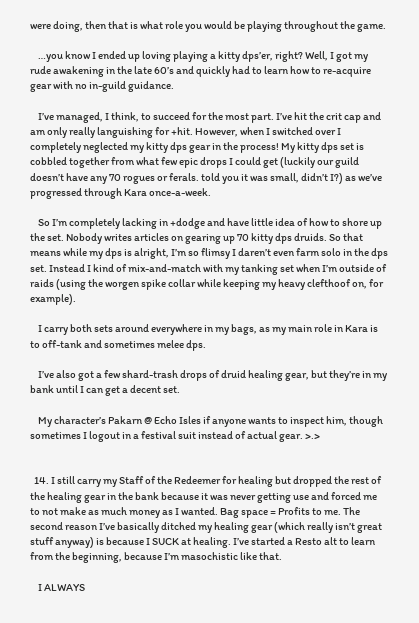were doing, then that is what role you would be playing throughout the game.

    …you know I ended up loving playing a kitty dps’er, right? Well, I got my rude awakening in the late 60’s and quickly had to learn how to re-acquire gear with no in-guild guidance.

    I’ve managed, I think, to succeed for the most part. I’ve hit the crit cap and am only really languishing for +hit. However, when I switched over I completely neglected my kitty dps gear in the process! My kitty dps set is cobbled together from what few epic drops I could get (luckily our guild doesn’t have any 70 rogues or ferals. told you it was small, didn’t I?) as we’ve progressed through Kara once-a-week.

    So I’m completely lacking in +dodge and have little idea of how to shore up the set. Nobody writes articles on gearing up 70 kitty dps druids. So that means while my dps is alright, I’m so flimsy I daren’t even farm solo in the dps set. Instead I kind of mix-and-match with my tanking set when I’m outside of raids (using the worgen spike collar while keeping my heavy clefthoof on, for example).

    I carry both sets around everywhere in my bags, as my main role in Kara is to off-tank and sometimes melee dps.

    I’ve also got a few shard-trash drops of druid healing gear, but they’re in my bank until I can get a decent set.

    My character’s Pakarn @ Echo Isles if anyone wants to inspect him, though sometimes I logout in a festival suit instead of actual gear. >.>


  14. I still carry my Staff of the Redeemer for healing but dropped the rest of the healing gear in the bank because it was never getting use and forced me to not make as much money as I wanted. Bag space = Profits to me. The second reason I’ve basically ditched my healing gear (which really isn’t great stuff anyway) is because I SUCK at healing. I’ve started a Resto alt to learn from the beginning, because I’m masochistic like that.

    I ALWAYS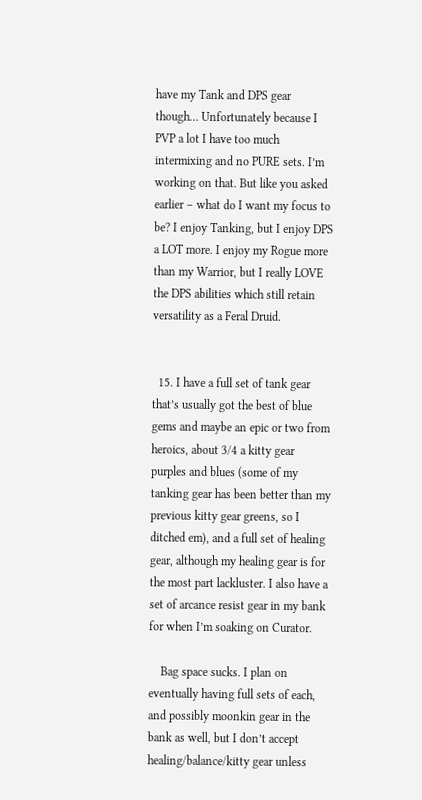have my Tank and DPS gear though… Unfortunately because I PVP a lot I have too much intermixing and no PURE sets. I’m working on that. But like you asked earlier – what do I want my focus to be? I enjoy Tanking, but I enjoy DPS a LOT more. I enjoy my Rogue more than my Warrior, but I really LOVE the DPS abilities which still retain versatility as a Feral Druid.


  15. I have a full set of tank gear that’s usually got the best of blue gems and maybe an epic or two from heroics, about 3/4 a kitty gear purples and blues (some of my tanking gear has been better than my previous kitty gear greens, so I ditched em), and a full set of healing gear, although my healing gear is for the most part lackluster. I also have a set of arcance resist gear in my bank for when I’m soaking on Curator.

    Bag space sucks. I plan on eventually having full sets of each, and possibly moonkin gear in the bank as well, but I don’t accept healing/balance/kitty gear unless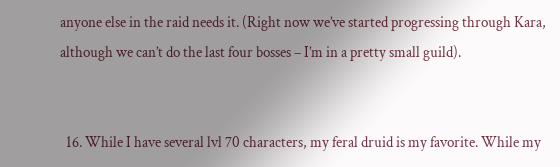anyone else in the raid needs it. (Right now we’ve started progressing through Kara, although we can’t do the last four bosses – I’m in a pretty small guild).


  16. While I have several lvl 70 characters, my feral druid is my favorite. While my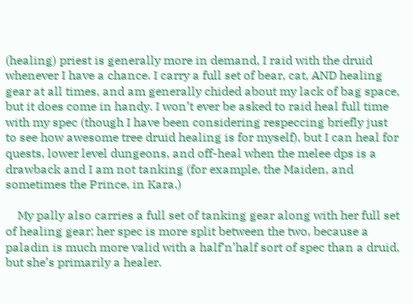(healing) priest is generally more in demand, I raid with the druid whenever I have a chance. I carry a full set of bear, cat, AND healing gear at all times, and am generally chided about my lack of bag space, but it does come in handy. I won’t ever be asked to raid heal full time with my spec (though I have been considering respeccing briefly just to see how awesome tree druid healing is for myself), but I can heal for quests, lower level dungeons, and off-heal when the melee dps is a drawback and I am not tanking (for example, the Maiden, and sometimes the Prince, in Kara.)

    My pally also carries a full set of tanking gear along with her full set of healing gear; her spec is more split between the two, because a paladin is much more valid with a half’n’half sort of spec than a druid, but she’s primarily a healer.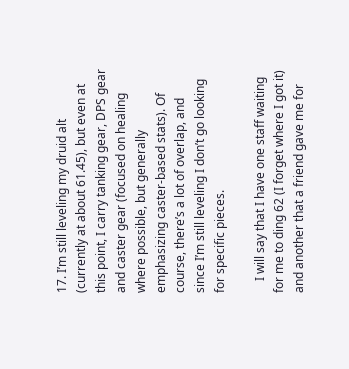17. I’m still leveling my druid alt (currently at about 61.45), but even at this point, I carry tanking gear, DPS gear and caster gear (focused on healing where possible, but generally emphasizing caster-based stats). Of course, there’s a lot of overlap, and since I’m still leveling I don’t go looking for specific pieces.

    I will say that I have one staff waiting for me to ding 62 (I forget where I got it) and another that a friend gave me for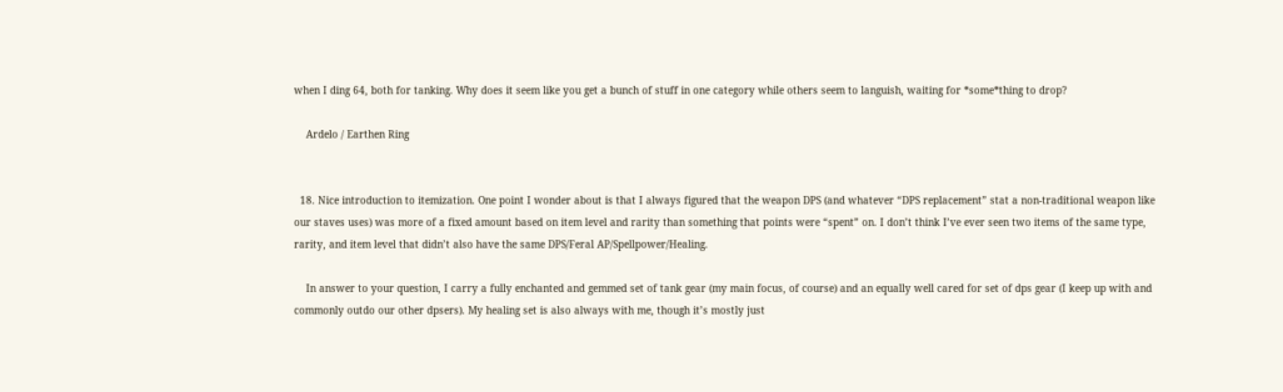when I ding 64, both for tanking. Why does it seem like you get a bunch of stuff in one category while others seem to languish, waiting for *some*thing to drop?

    Ardelo / Earthen Ring


  18. Nice introduction to itemization. One point I wonder about is that I always figured that the weapon DPS (and whatever “DPS replacement” stat a non-traditional weapon like our staves uses) was more of a fixed amount based on item level and rarity than something that points were “spent” on. I don’t think I’ve ever seen two items of the same type, rarity, and item level that didn’t also have the same DPS/Feral AP/Spellpower/Healing.

    In answer to your question, I carry a fully enchanted and gemmed set of tank gear (my main focus, of course) and an equally well cared for set of dps gear (I keep up with and commonly outdo our other dpsers). My healing set is also always with me, though it’s mostly just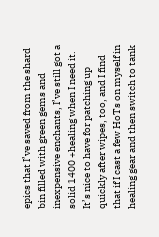epics that I’ve saved from the shard bin filled with green gems and inexpensive enchants, I’ve still got a solid 1400 +healing when I need it. It’s nice to have for patching up quickly after wipes, too, and I find that if I cast a few HoTs on myself in healing gear and then switch to tank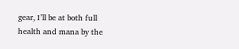gear, I’ll be at both full health and mana by the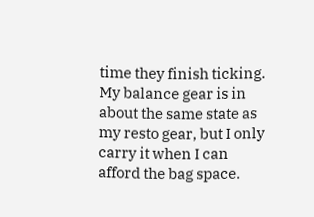time they finish ticking. My balance gear is in about the same state as my resto gear, but I only carry it when I can afford the bag space.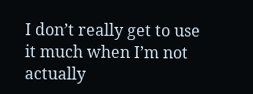I don’t really get to use it much when I’m not actually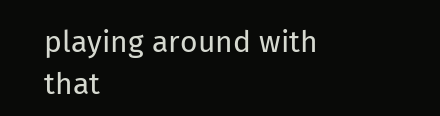playing around with that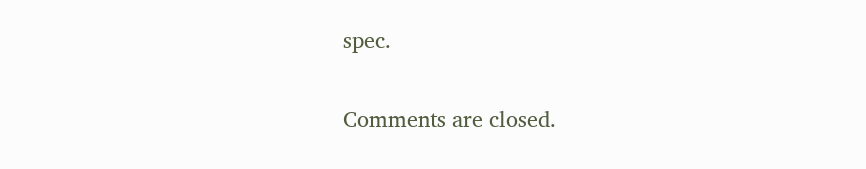spec.


Comments are closed.